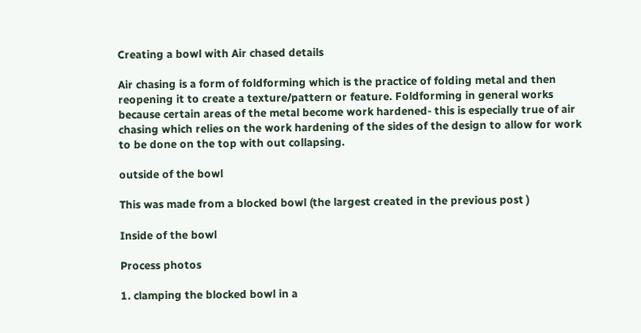Creating a bowl with Air chased details

Air chasing is a form of foldforming which is the practice of folding metal and then reopening it to create a texture/pattern or feature. Foldforming in general works because certain areas of the metal become work hardened- this is especially true of air chasing which relies on the work hardening of the sides of the design to allow for work to be done on the top with out collapsing.

outside of the bowl

This was made from a blocked bowl (the largest created in the previous post )

Inside of the bowl

Process photos

1. clamping the blocked bowl in a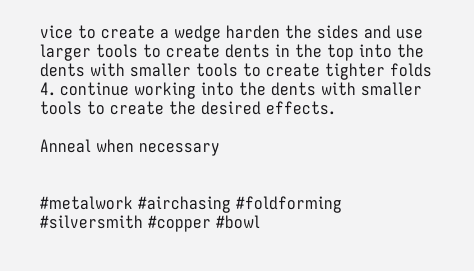vice to create a wedge harden the sides and use larger tools to create dents in the top into the dents with smaller tools to create tighter folds 4. continue working into the dents with smaller tools to create the desired effects.

Anneal when necessary


#metalwork #airchasing #foldforming #silversmith #copper #bowl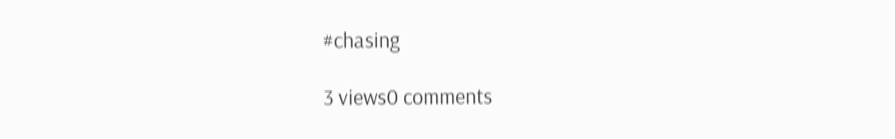#chasing

3 views0 comments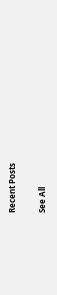Recent Posts

See All